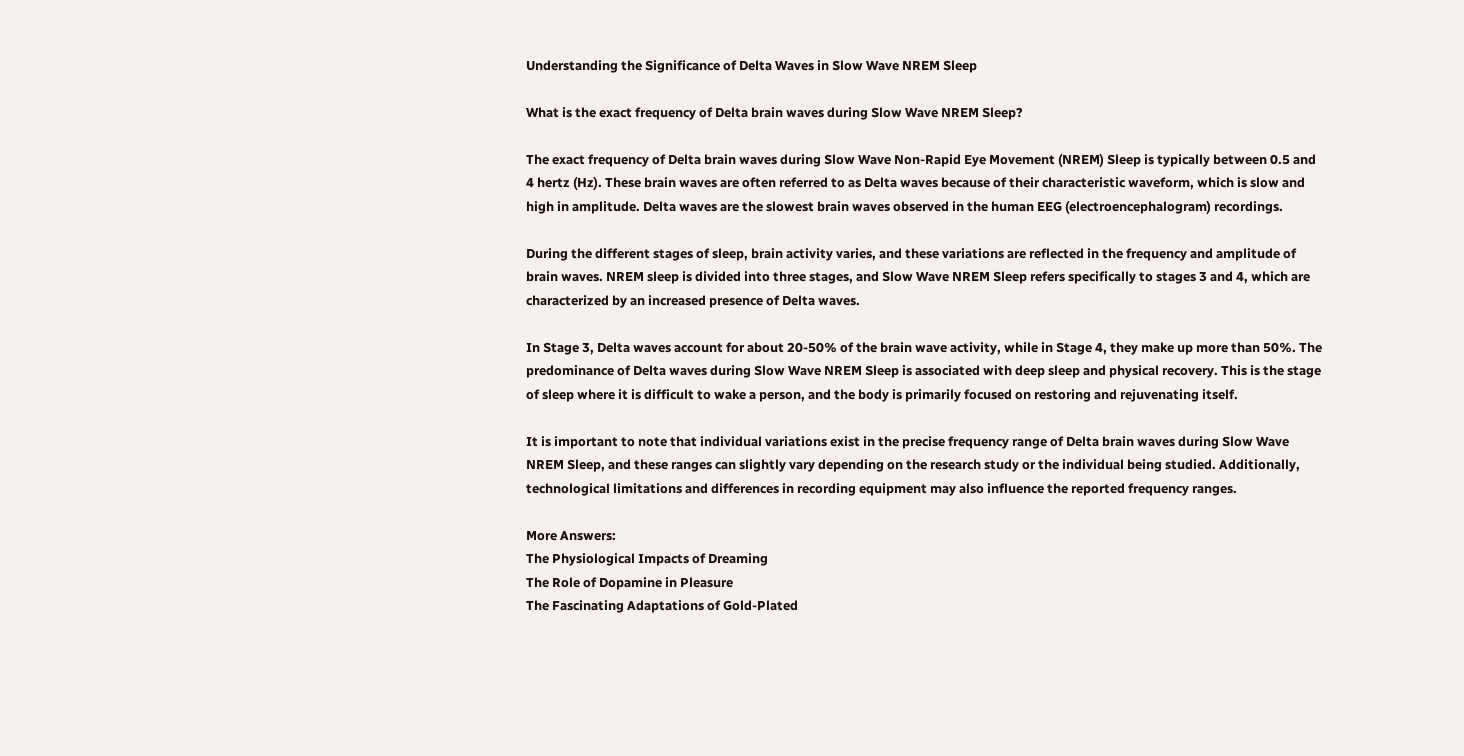Understanding the Significance of Delta Waves in Slow Wave NREM Sleep

What is the exact frequency of Delta brain waves during Slow Wave NREM Sleep?

The exact frequency of Delta brain waves during Slow Wave Non-Rapid Eye Movement (NREM) Sleep is typically between 0.5 and 4 hertz (Hz). These brain waves are often referred to as Delta waves because of their characteristic waveform, which is slow and high in amplitude. Delta waves are the slowest brain waves observed in the human EEG (electroencephalogram) recordings.

During the different stages of sleep, brain activity varies, and these variations are reflected in the frequency and amplitude of brain waves. NREM sleep is divided into three stages, and Slow Wave NREM Sleep refers specifically to stages 3 and 4, which are characterized by an increased presence of Delta waves.

In Stage 3, Delta waves account for about 20-50% of the brain wave activity, while in Stage 4, they make up more than 50%. The predominance of Delta waves during Slow Wave NREM Sleep is associated with deep sleep and physical recovery. This is the stage of sleep where it is difficult to wake a person, and the body is primarily focused on restoring and rejuvenating itself.

It is important to note that individual variations exist in the precise frequency range of Delta brain waves during Slow Wave NREM Sleep, and these ranges can slightly vary depending on the research study or the individual being studied. Additionally, technological limitations and differences in recording equipment may also influence the reported frequency ranges.

More Answers:
The Physiological Impacts of Dreaming
The Role of Dopamine in Pleasure
The Fascinating Adaptations of Gold-Plated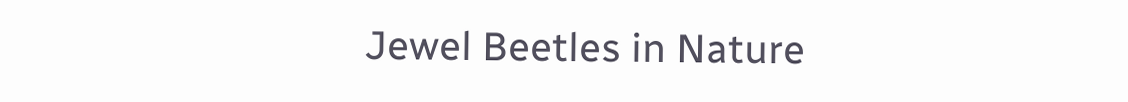Jewel Beetles in Nature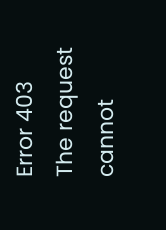Error 403 The request cannot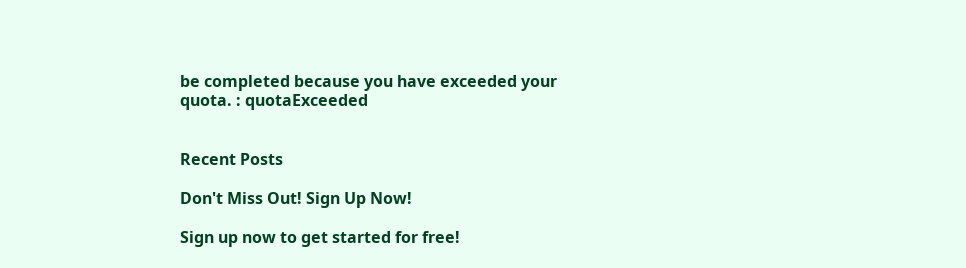be completed because you have exceeded your quota. : quotaExceeded


Recent Posts

Don't Miss Out! Sign Up Now!

Sign up now to get started for free!